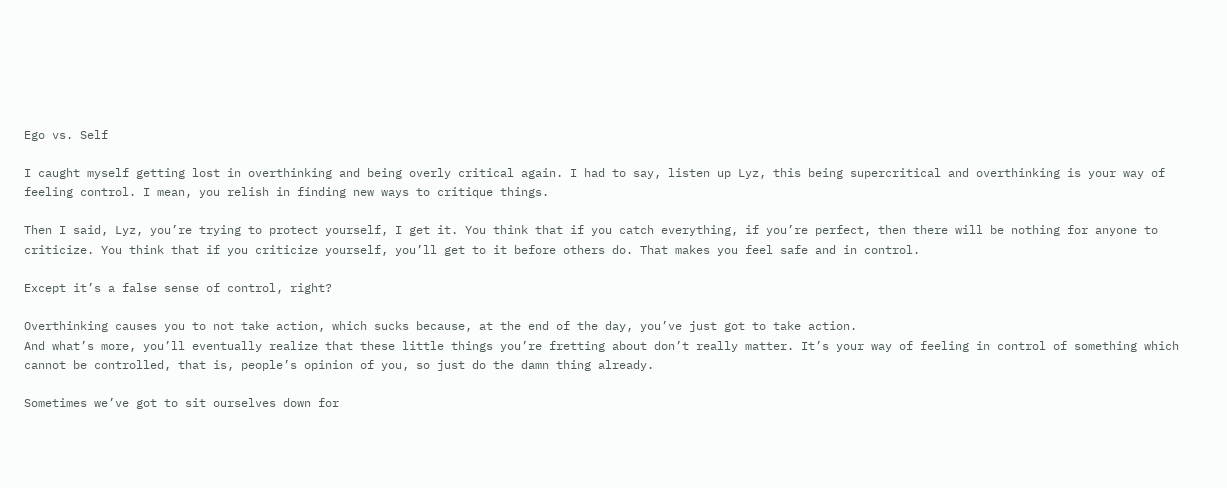Ego vs. Self

I caught myself getting lost in overthinking and being overly critical again. I had to say, listen up Lyz, this being supercritical and overthinking is your way of feeling control. I mean, you relish in finding new ways to critique things.

Then I said, Lyz, you’re trying to protect yourself, I get it. You think that if you catch everything, if you’re perfect, then there will be nothing for anyone to criticize. You think that if you criticize yourself, you’ll get to it before others do. That makes you feel safe and in control.

Except it’s a false sense of control, right?

Overthinking causes you to not take action, which sucks because, at the end of the day, you’ve just got to take action.
And what’s more, you’ll eventually realize that these little things you’re fretting about don’t really matter. It’s your way of feeling in control of something which cannot be controlled, that is, people’s opinion of you, so just do the damn thing already.

Sometimes we’ve got to sit ourselves down for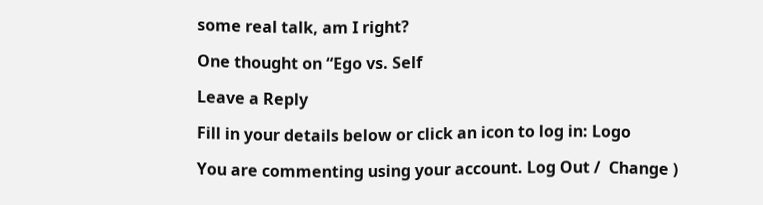some real talk, am I right?

One thought on “Ego vs. Self

Leave a Reply

Fill in your details below or click an icon to log in: Logo

You are commenting using your account. Log Out /  Change )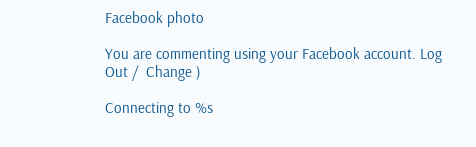Facebook photo

You are commenting using your Facebook account. Log Out /  Change )

Connecting to %s